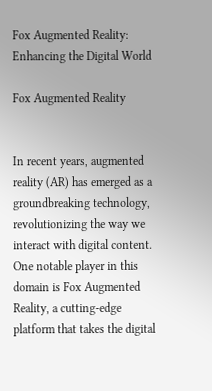Fox Augmented Reality: Enhancing the Digital World

Fox Augmented Reality


In recent years, augmented reality (AR) has emerged as a groundbreaking technology, revolutionizing the way we interact with digital content. One notable player in this domain is Fox Augmented Reality, a cutting-edge platform that takes the digital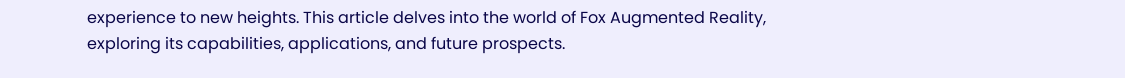experience to new heights. This article delves into the world of Fox Augmented Reality, exploring its capabilities, applications, and future prospects.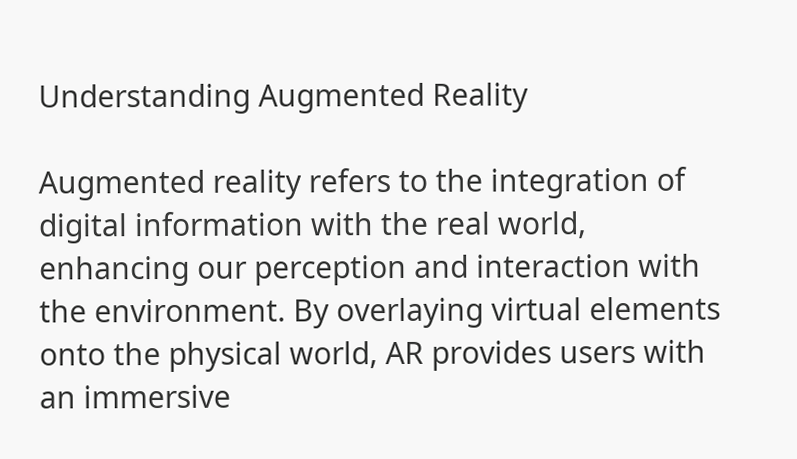Understanding Augmented Reality

Augmented reality refers to the integration of digital information with the real world, enhancing our perception and interaction with the environment. By overlaying virtual elements onto the physical world, AR provides users with an immersive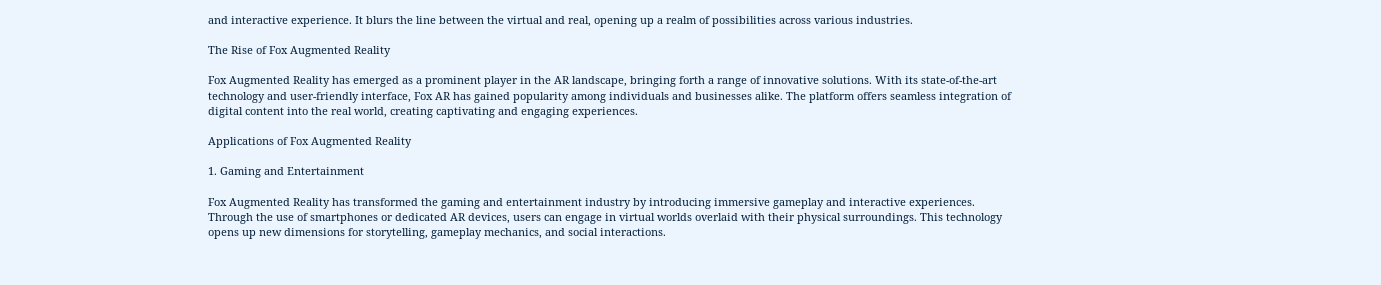and interactive experience. It blurs the line between the virtual and real, opening up a realm of possibilities across various industries.

The Rise of Fox Augmented Reality

Fox Augmented Reality has emerged as a prominent player in the AR landscape, bringing forth a range of innovative solutions. With its state-of-the-art technology and user-friendly interface, Fox AR has gained popularity among individuals and businesses alike. The platform offers seamless integration of digital content into the real world, creating captivating and engaging experiences.

Applications of Fox Augmented Reality

1. Gaming and Entertainment

Fox Augmented Reality has transformed the gaming and entertainment industry by introducing immersive gameplay and interactive experiences. Through the use of smartphones or dedicated AR devices, users can engage in virtual worlds overlaid with their physical surroundings. This technology opens up new dimensions for storytelling, gameplay mechanics, and social interactions.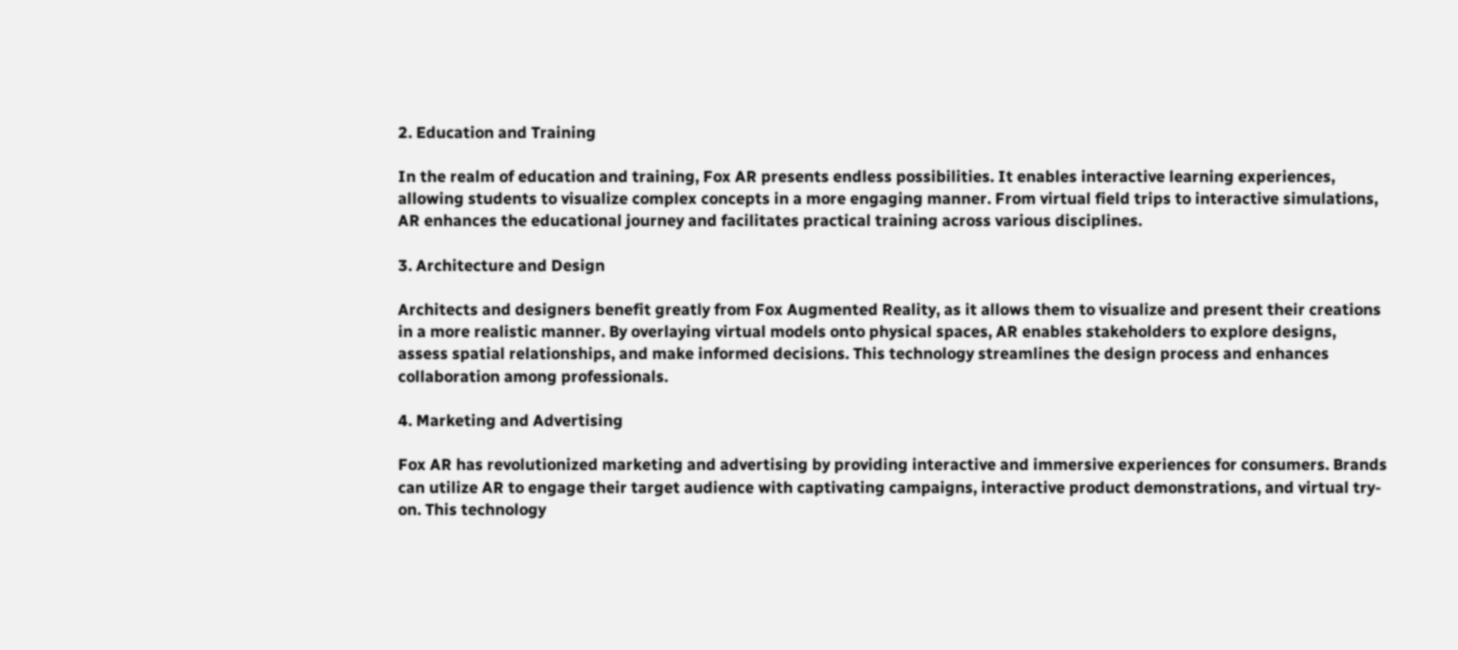2. Education and Training

In the realm of education and training, Fox AR presents endless possibilities. It enables interactive learning experiences, allowing students to visualize complex concepts in a more engaging manner. From virtual field trips to interactive simulations, AR enhances the educational journey and facilitates practical training across various disciplines.

3. Architecture and Design

Architects and designers benefit greatly from Fox Augmented Reality, as it allows them to visualize and present their creations in a more realistic manner. By overlaying virtual models onto physical spaces, AR enables stakeholders to explore designs, assess spatial relationships, and make informed decisions. This technology streamlines the design process and enhances collaboration among professionals.

4. Marketing and Advertising

Fox AR has revolutionized marketing and advertising by providing interactive and immersive experiences for consumers. Brands can utilize AR to engage their target audience with captivating campaigns, interactive product demonstrations, and virtual try-on. This technology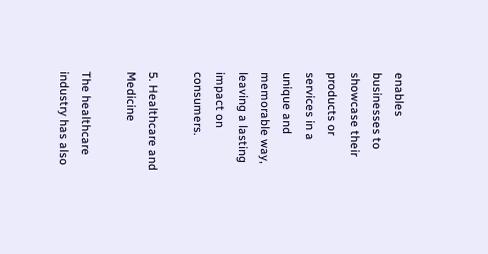enables businesses to showcase their products or services in a unique and memorable way, leaving a lasting impact on consumers.

5. Healthcare and Medicine

The healthcare industry has also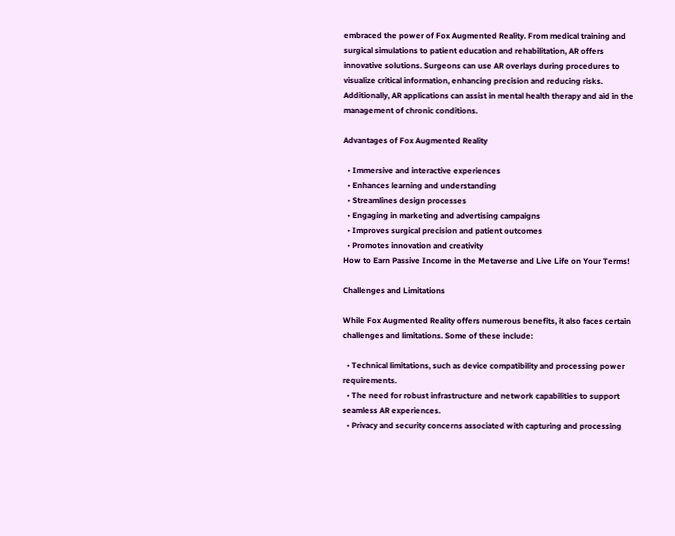embraced the power of Fox Augmented Reality. From medical training and surgical simulations to patient education and rehabilitation, AR offers innovative solutions. Surgeons can use AR overlays during procedures to visualize critical information, enhancing precision and reducing risks. Additionally, AR applications can assist in mental health therapy and aid in the management of chronic conditions.

Advantages of Fox Augmented Reality

  • Immersive and interactive experiences
  • Enhances learning and understanding
  • Streamlines design processes
  • Engaging in marketing and advertising campaigns
  • Improves surgical precision and patient outcomes
  • Promotes innovation and creativity
How to Earn Passive Income in the Metaverse and Live Life on Your Terms!

Challenges and Limitations

While Fox Augmented Reality offers numerous benefits, it also faces certain challenges and limitations. Some of these include:

  • Technical limitations, such as device compatibility and processing power requirements.
  • The need for robust infrastructure and network capabilities to support seamless AR experiences.
  • Privacy and security concerns associated with capturing and processing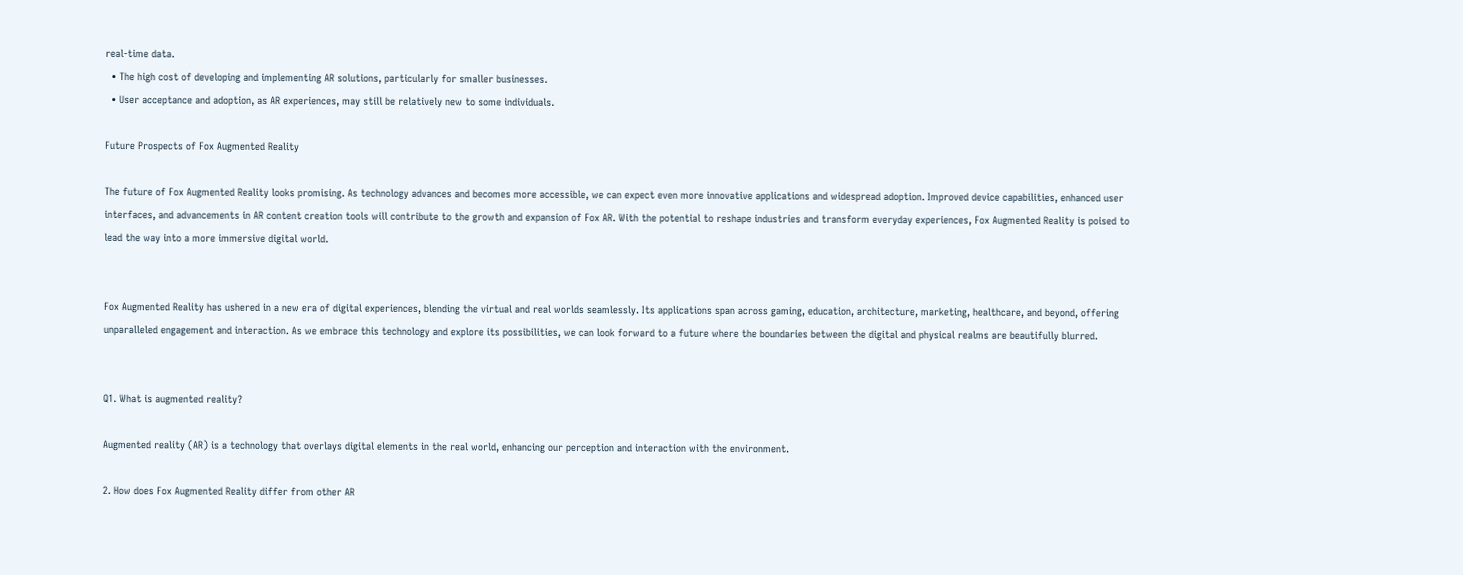real-time data.
  • The high cost of developing and implementing AR solutions, particularly for smaller businesses.
  • User acceptance and adoption, as AR experiences, may still be relatively new to some individuals.

Future Prospects of Fox Augmented Reality

The future of Fox Augmented Reality looks promising. As technology advances and becomes more accessible, we can expect even more innovative applications and widespread adoption. Improved device capabilities, enhanced user interfaces, and advancements in AR content creation tools will contribute to the growth and expansion of Fox AR. With the potential to reshape industries and transform everyday experiences, Fox Augmented Reality is poised to lead the way into a more immersive digital world.


Fox Augmented Reality has ushered in a new era of digital experiences, blending the virtual and real worlds seamlessly. Its applications span across gaming, education, architecture, marketing, healthcare, and beyond, offering unparalleled engagement and interaction. As we embrace this technology and explore its possibilities, we can look forward to a future where the boundaries between the digital and physical realms are beautifully blurred.


Q1. What is augmented reality?

Augmented reality (AR) is a technology that overlays digital elements in the real world, enhancing our perception and interaction with the environment.

2. How does Fox Augmented Reality differ from other AR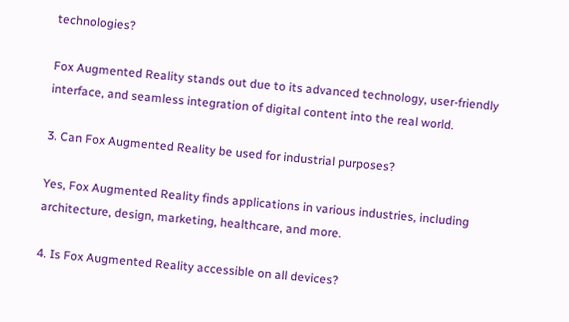technologies?

Fox Augmented Reality stands out due to its advanced technology, user-friendly interface, and seamless integration of digital content into the real world.

3. Can Fox Augmented Reality be used for industrial purposes?

Yes, Fox Augmented Reality finds applications in various industries, including architecture, design, marketing, healthcare, and more.

4. Is Fox Augmented Reality accessible on all devices?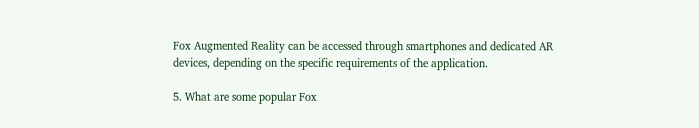Fox Augmented Reality can be accessed through smartphones and dedicated AR devices, depending on the specific requirements of the application.

5. What are some popular Fox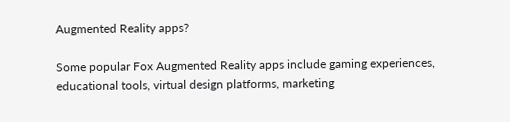Augmented Reality apps?

Some popular Fox Augmented Reality apps include gaming experiences, educational tools, virtual design platforms, marketing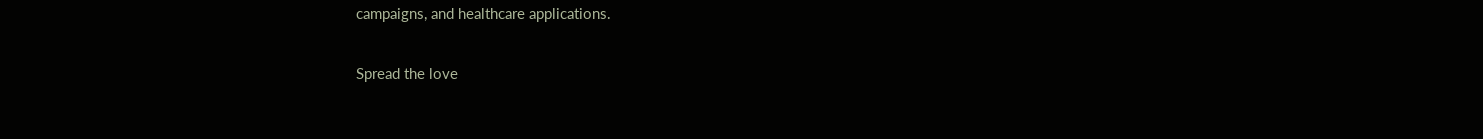campaigns, and healthcare applications.

Spread the love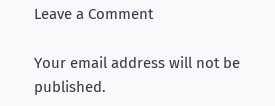Leave a Comment

Your email address will not be published.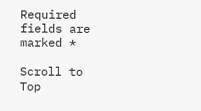Required fields are marked *

Scroll to Top